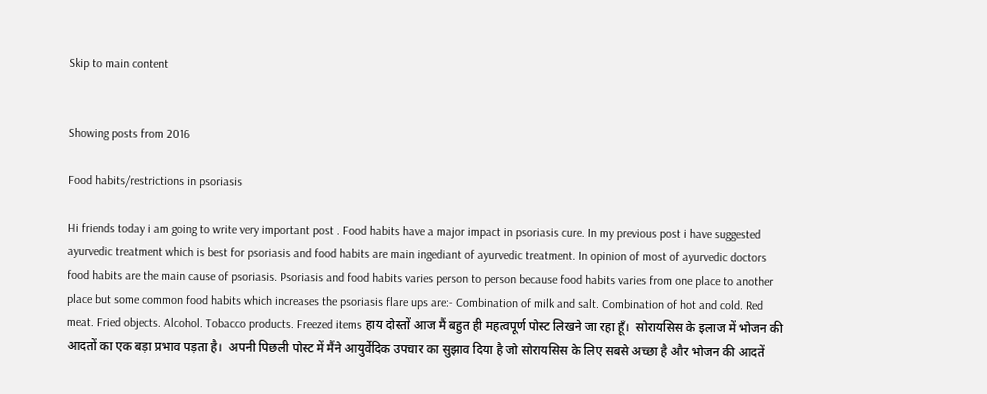Skip to main content


Showing posts from 2016

Food habits/restrictions in psoriasis

Hi friends today i am going to write very important post . Food habits have a major impact in psoriasis cure. In my previous post i have suggested ayurvedic treatment which is best for psoriasis and food habits are main ingediant of ayurvedic treatment. In opinion of most of ayurvedic doctors food habits are the main cause of psoriasis. Psoriasis and food habits varies person to person because food habits varies from one place to another place but some common food habits which increases the psoriasis flare ups are:- Combination of milk and salt. Combination of hot and cold. Red meat. Fried objects. Alcohol. Tobacco products. Freezed items हाय दोस्तों आज मैं बहुत ही महत्वपूर्ण पोस्ट लिखने जा रहा हूँ।  सोरायसिस के इलाज में भोजन की आदतों का एक बड़ा प्रभाव पड़ता है।  अपनी पिछली पोस्ट में मैंने आयुर्वेदिक उपचार का सुझाव दिया है जो सोरायसिस के लिए सबसे अच्छा है और भोजन की आदतें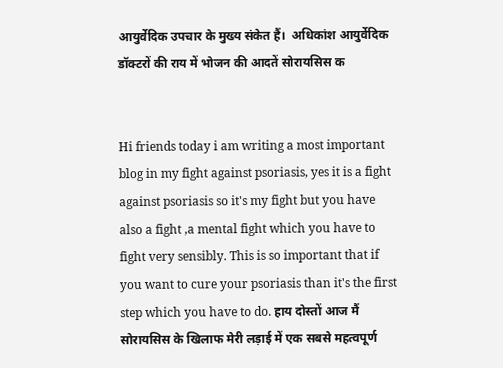आयुर्वेदिक उपचार के मुख्य संकेत हैं।  अधिकांश आयुर्वेदिक डॉक्टरों की राय में भोजन की आदतें सोरायसिस क


Hi friends today i am writing a most important blog in my fight against psoriasis, yes it is a fight against psoriasis so it's my fight but you have also a fight ,a mental fight which you have to fight very sensibly. This is so important that if you want to cure your psoriasis than it's the first step which you have to do. हाय दोस्तों आज मैं सोरायसिस के खिलाफ मेरी लड़ाई में एक सबसे महत्वपूर्ण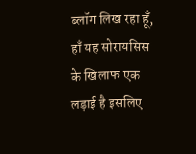ब्लॉग लिख रहा हूँ, हाँ यह सोरायसिस के खिलाफ एक लड़ाई है इसलिए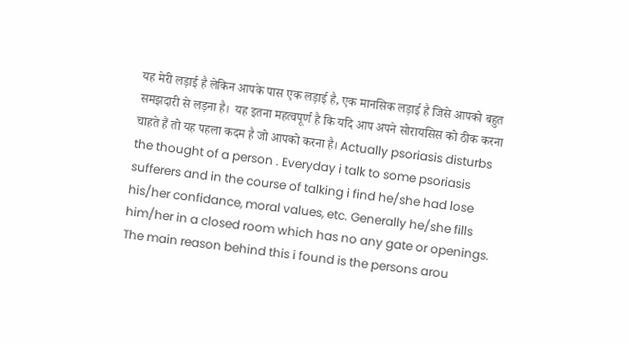यह मेरी लड़ाई है लेकिन आपके पास एक लड़ाई है, एक मानसिक लड़ाई है जिसे आपको बहुत समझदारी से लड़ना है।  यह इतना महत्वपूर्ण है कि यदि आप अपने सोरायसिस को ठीक करना चाहते हैं तो यह पहला कदम है जो आपको करना है। Actually psoriasis disturbs the thought of a person . Everyday i talk to some psoriasis sufferers and in the course of talking i find he/she had lose his/her confidance, moral values, etc. Generally he/she fills him/her in a closed room which has no any gate or openings. The main reason behind this i found is the persons arou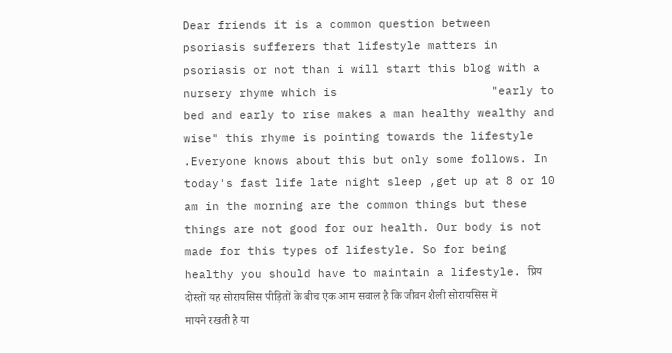Dear friends it is a common question between psoriasis sufferers that lifestyle matters in psoriasis or not than i will start this blog with a nursery rhyme which is                      "early to bed and early to rise makes a man healthy wealthy and wise" this rhyme is pointing towards the lifestyle .Everyone knows about this but only some follows. In today's fast life late night sleep ,get up at 8 or 10 am in the morning are the common things but these things are not good for our health. Our body is not made for this types of lifestyle. So for being healthy you should have to maintain a lifestyle. प्रिय दोस्तों यह सोरायसिस पीड़ितों के बीच एक आम सवाल है कि जीवन शैली सोरायसिस में मायने रखती है या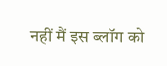नहीं मैं इस ब्लॉग को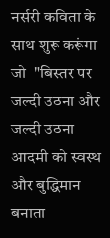नर्सरी कविता के साथ शुरू करूंगा जो  "बिस्तर पर जल्दी उठना और जल्दी उठना आदमी को स्वस्थ और बुद्धिमान बनाता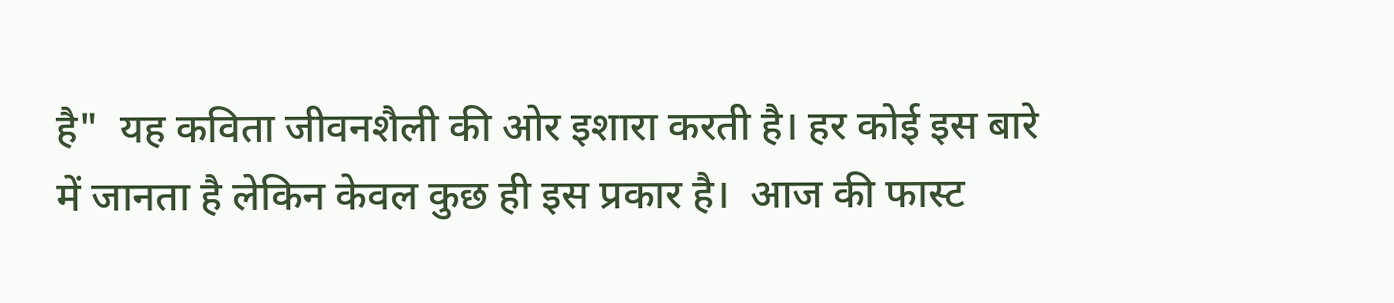है"  यह कविता जीवनशैली की ओर इशारा करती है। हर कोई इस बारे में जानता है लेकिन केवल कुछ ही इस प्रकार है।  आज की फास्ट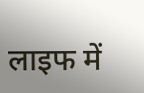लाइफ में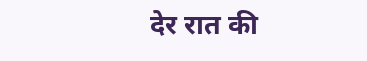देर रात की